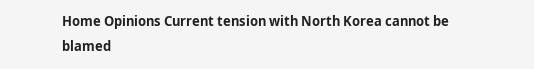Home Opinions Current tension with North Korea cannot be blamed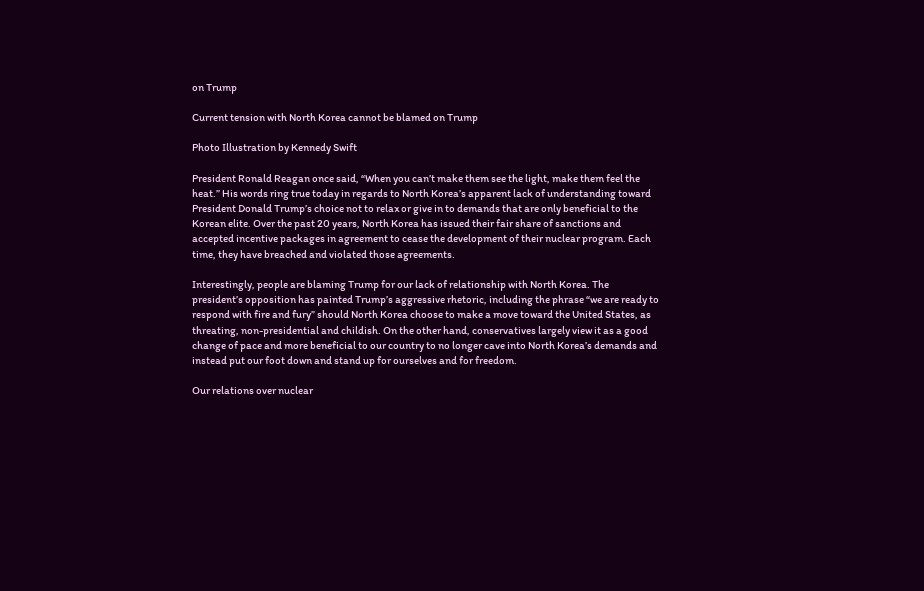on Trump

Current tension with North Korea cannot be blamed on Trump

Photo Illustration by Kennedy Swift

President Ronald Reagan once said, “When you can’t make them see the light, make them feel the heat.” His words ring true today in regards to North Korea’s apparent lack of understanding toward President Donald Trump’s choice not to relax or give in to demands that are only beneficial to the Korean elite. Over the past 20 years, North Korea has issued their fair share of sanctions and accepted incentive packages in agreement to cease the development of their nuclear program. Each time, they have breached and violated those agreements.

Interestingly, people are blaming Trump for our lack of relationship with North Korea. The president’s opposition has painted Trump’s aggressive rhetoric, including the phrase “we are ready to respond with fire and fury” should North Korea choose to make a move toward the United States, as threating, non-presidential and childish. On the other hand, conservatives largely view it as a good change of pace and more beneficial to our country to no longer cave into North Korea’s demands and instead put our foot down and stand up for ourselves and for freedom.

Our relations over nuclear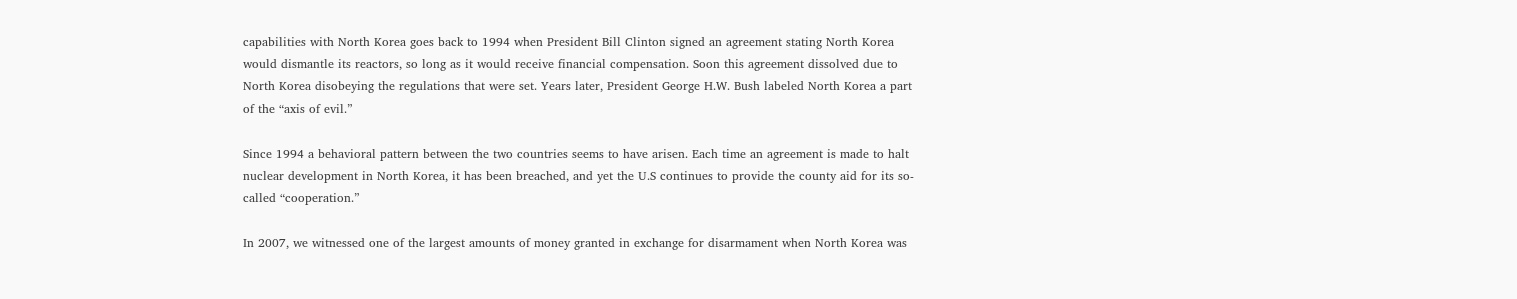capabilities with North Korea goes back to 1994 when President Bill Clinton signed an agreement stating North Korea would dismantle its reactors, so long as it would receive financial compensation. Soon this agreement dissolved due to North Korea disobeying the regulations that were set. Years later, President George H.W. Bush labeled North Korea a part of the “axis of evil.”

Since 1994 a behavioral pattern between the two countries seems to have arisen. Each time an agreement is made to halt nuclear development in North Korea, it has been breached, and yet the U.S continues to provide the county aid for its so-called “cooperation.”

In 2007, we witnessed one of the largest amounts of money granted in exchange for disarmament when North Korea was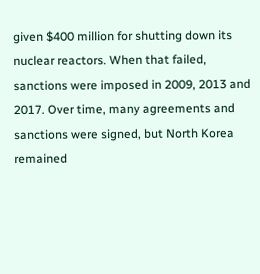given $400 million for shutting down its nuclear reactors. When that failed, sanctions were imposed in 2009, 2013 and 2017. Over time, many agreements and sanctions were signed, but North Korea remained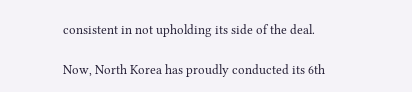consistent in not upholding its side of the deal.

Now, North Korea has proudly conducted its 6th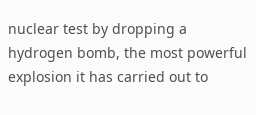nuclear test by dropping a hydrogen bomb, the most powerful explosion it has carried out to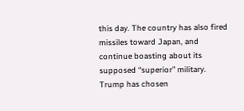this day. The country has also fired missiles toward Japan, and continue boasting about its supposed “superior” military. Trump has chosen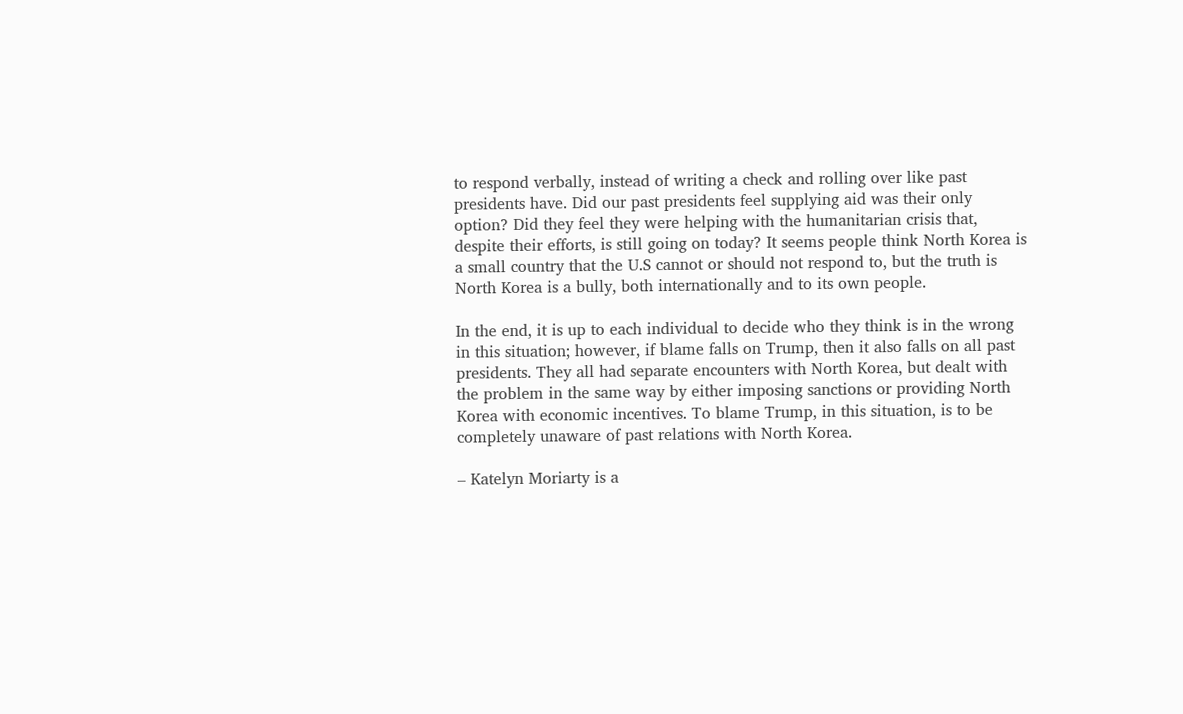to respond verbally, instead of writing a check and rolling over like past presidents have. Did our past presidents feel supplying aid was their only option? Did they feel they were helping with the humanitarian crisis that, despite their efforts, is still going on today? It seems people think North Korea is a small country that the U.S cannot or should not respond to, but the truth is North Korea is a bully, both internationally and to its own people.

In the end, it is up to each individual to decide who they think is in the wrong in this situation; however, if blame falls on Trump, then it also falls on all past presidents. They all had separate encounters with North Korea, but dealt with the problem in the same way by either imposing sanctions or providing North Korea with economic incentives. To blame Trump, in this situation, is to be completely unaware of past relations with North Korea.

– Katelyn Moriarty is a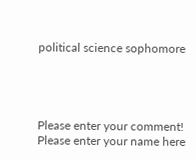political science sophomore




Please enter your comment!
Please enter your name here